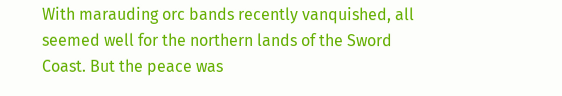With marauding orc bands recently vanquished, all seemed well for the northern lands of the Sword Coast. But the peace was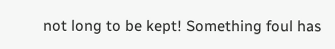not long to be kept! Something foul has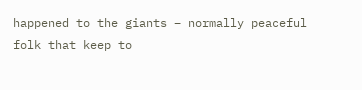happened to the giants – normally peaceful folk that keep to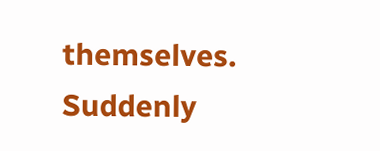themselves. Suddenly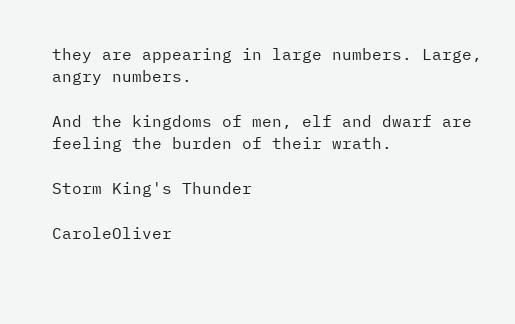they are appearing in large numbers. Large, angry numbers.

And the kingdoms of men, elf and dwarf are feeling the burden of their wrath.

Storm King's Thunder

CaroleOliver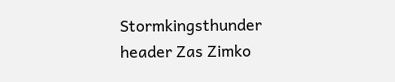Stormkingsthunder header Zas Zimko